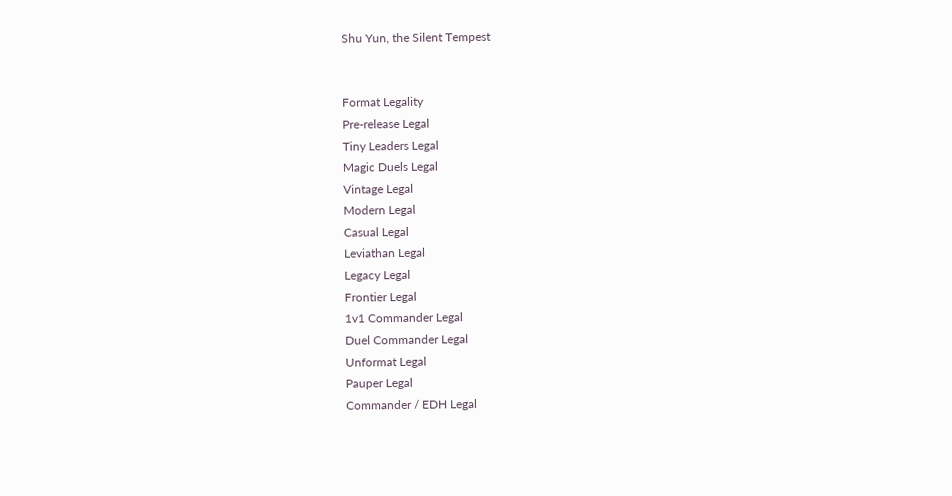Shu Yun, the Silent Tempest


Format Legality
Pre-release Legal
Tiny Leaders Legal
Magic Duels Legal
Vintage Legal
Modern Legal
Casual Legal
Leviathan Legal
Legacy Legal
Frontier Legal
1v1 Commander Legal
Duel Commander Legal
Unformat Legal
Pauper Legal
Commander / EDH Legal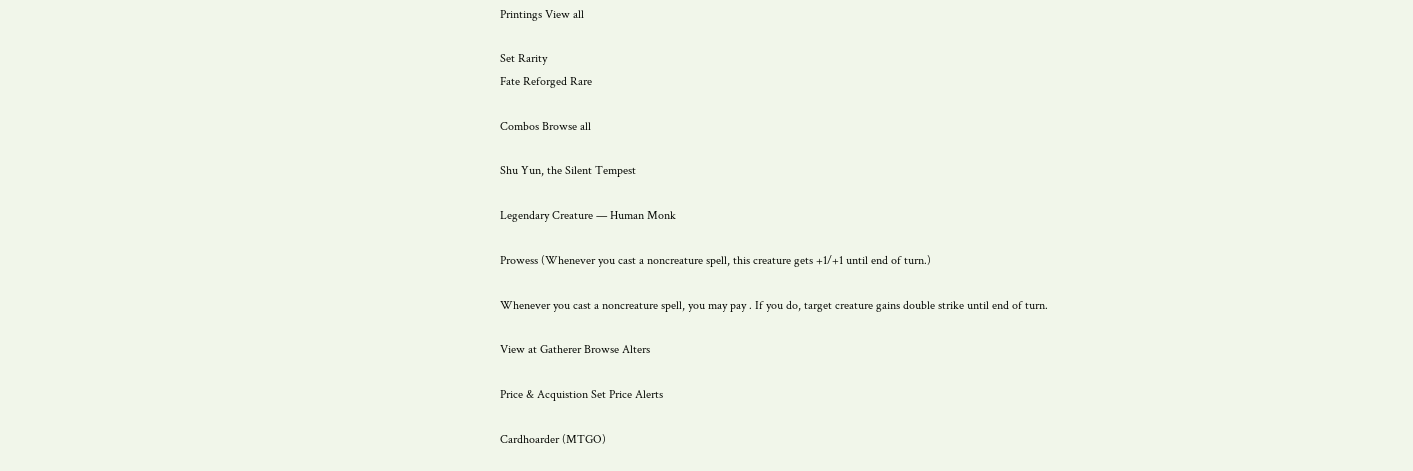Printings View all

Set Rarity
Fate Reforged Rare

Combos Browse all

Shu Yun, the Silent Tempest

Legendary Creature — Human Monk

Prowess (Whenever you cast a noncreature spell, this creature gets +1/+1 until end of turn.)

Whenever you cast a noncreature spell, you may pay . If you do, target creature gains double strike until end of turn.

View at Gatherer Browse Alters

Price & Acquistion Set Price Alerts

Cardhoarder (MTGO)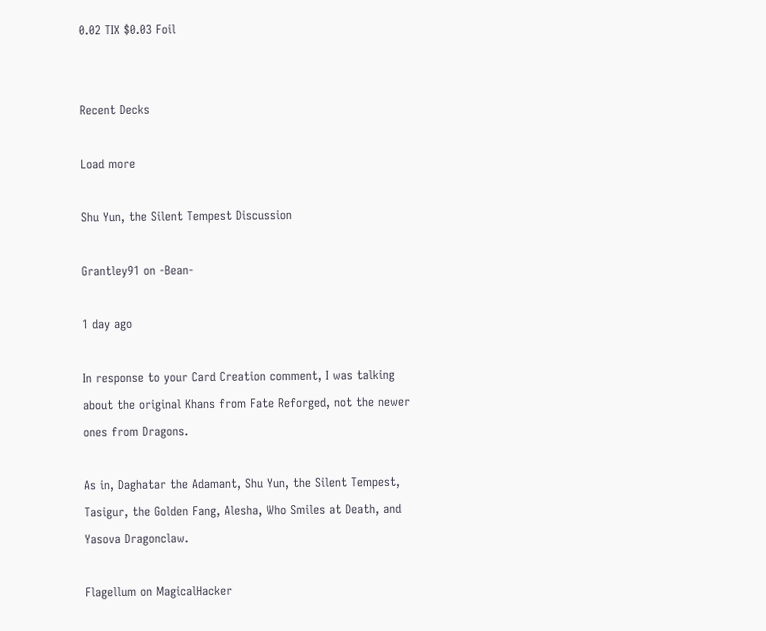0.02 TIX $0.03 Foil


Recent Decks

Load more

Shu Yun, the Silent Tempest Discussion

Grantley91 on -Bean-

1 day ago

In response to your Card Creation comment, I was talking about the original Khans from Fate Reforged, not the newer ones from Dragons.

As in, Daghatar the Adamant, Shu Yun, the Silent Tempest, Tasigur, the Golden Fang, Alesha, Who Smiles at Death, and Yasova Dragonclaw.

Flagellum on MagicalHacker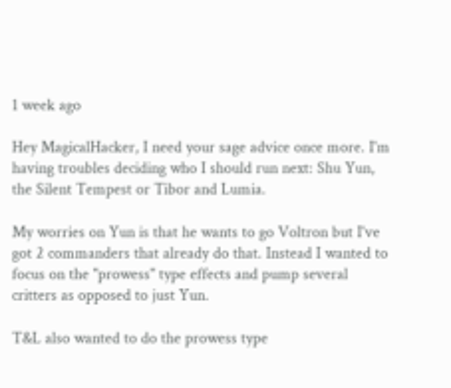1 week ago

Hey MagicalHacker, I need your sage advice once more. I'm having troubles deciding who I should run next: Shu Yun, the Silent Tempest or Tibor and Lumia.

My worries on Yun is that he wants to go Voltron but I've got 2 commanders that already do that. Instead I wanted to focus on the "prowess" type effects and pump several critters as opposed to just Yun.

T&L also wanted to do the prowess type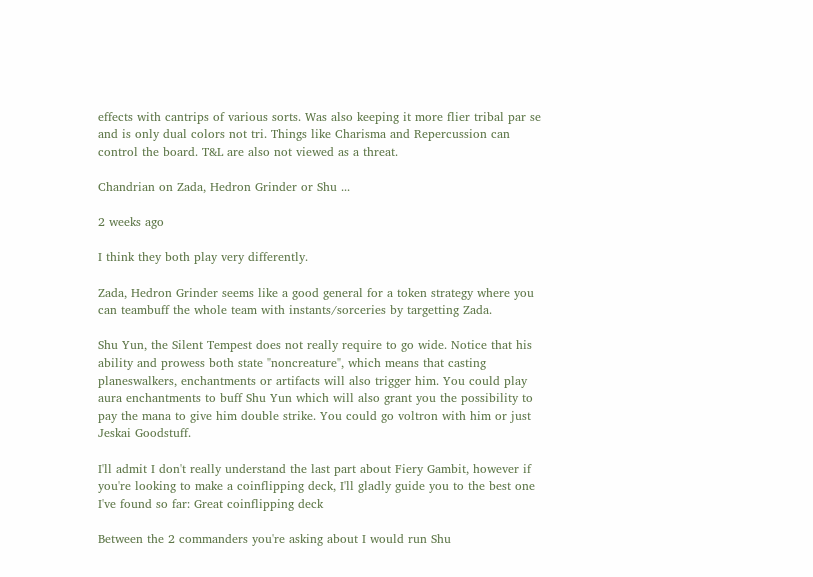effects with cantrips of various sorts. Was also keeping it more flier tribal par se and is only dual colors not tri. Things like Charisma and Repercussion can control the board. T&L are also not viewed as a threat.

Chandrian on Zada, Hedron Grinder or Shu ...

2 weeks ago

I think they both play very differently.

Zada, Hedron Grinder seems like a good general for a token strategy where you can teambuff the whole team with instants/sorceries by targetting Zada.

Shu Yun, the Silent Tempest does not really require to go wide. Notice that his ability and prowess both state "noncreature", which means that casting planeswalkers, enchantments or artifacts will also trigger him. You could play aura enchantments to buff Shu Yun which will also grant you the possibility to pay the mana to give him double strike. You could go voltron with him or just Jeskai Goodstuff.

I'll admit I don't really understand the last part about Fiery Gambit, however if you're looking to make a coinflipping deck, I'll gladly guide you to the best one I've found so far: Great coinflipping deck

Between the 2 commanders you're asking about I would run Shu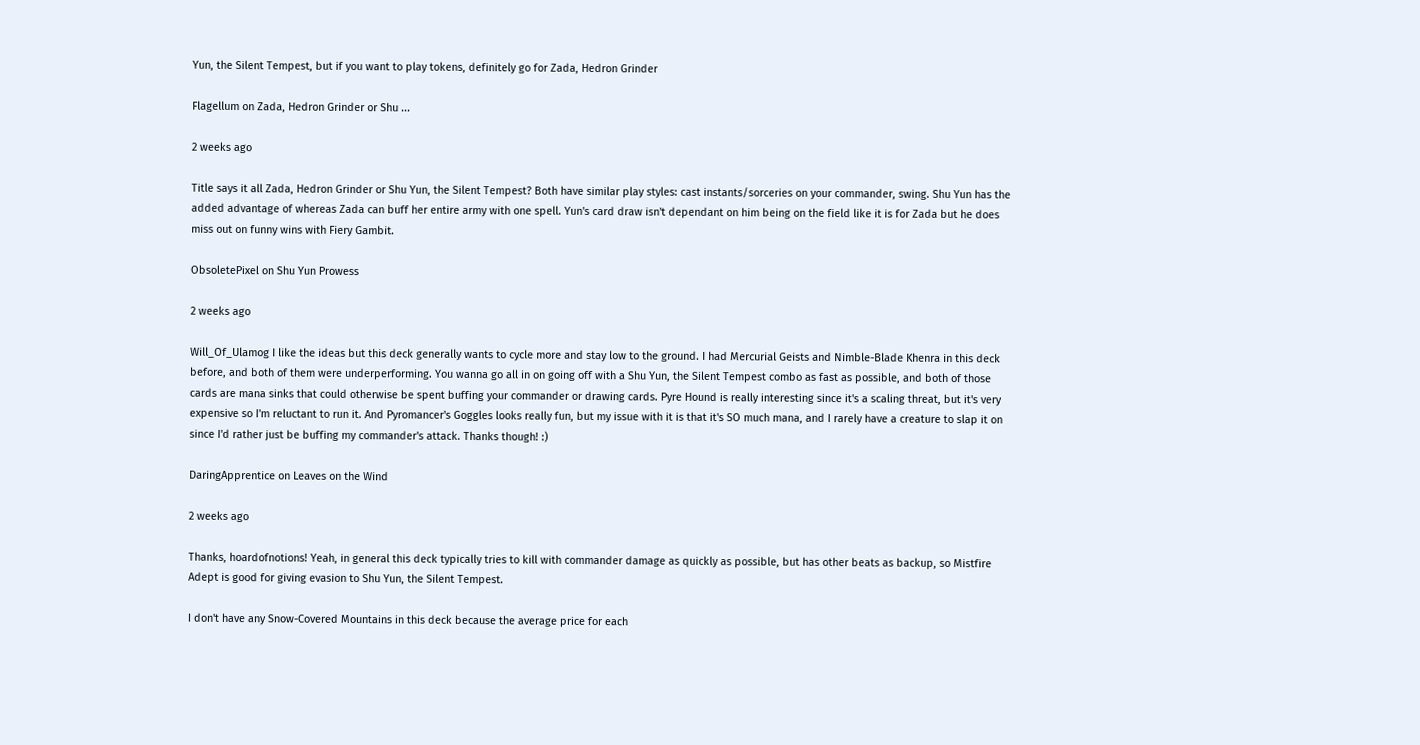Yun, the Silent Tempest, but if you want to play tokens, definitely go for Zada, Hedron Grinder

Flagellum on Zada, Hedron Grinder or Shu ...

2 weeks ago

Title says it all Zada, Hedron Grinder or Shu Yun, the Silent Tempest? Both have similar play styles: cast instants/sorceries on your commander, swing. Shu Yun has the added advantage of whereas Zada can buff her entire army with one spell. Yun's card draw isn't dependant on him being on the field like it is for Zada but he does miss out on funny wins with Fiery Gambit.

ObsoletePixel on Shu Yun Prowess

2 weeks ago

Will_Of_Ulamog I like the ideas but this deck generally wants to cycle more and stay low to the ground. I had Mercurial Geists and Nimble-Blade Khenra in this deck before, and both of them were underperforming. You wanna go all in on going off with a Shu Yun, the Silent Tempest combo as fast as possible, and both of those cards are mana sinks that could otherwise be spent buffing your commander or drawing cards. Pyre Hound is really interesting since it's a scaling threat, but it's very expensive so I'm reluctant to run it. And Pyromancer's Goggles looks really fun, but my issue with it is that it's SO much mana, and I rarely have a creature to slap it on since I'd rather just be buffing my commander's attack. Thanks though! :)

DaringApprentice on Leaves on the Wind

2 weeks ago

Thanks, hoardofnotions! Yeah, in general this deck typically tries to kill with commander damage as quickly as possible, but has other beats as backup, so Mistfire Adept is good for giving evasion to Shu Yun, the Silent Tempest.

I don't have any Snow-Covered Mountains in this deck because the average price for each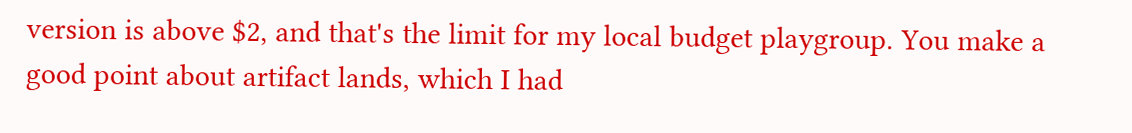version is above $2, and that's the limit for my local budget playgroup. You make a good point about artifact lands, which I had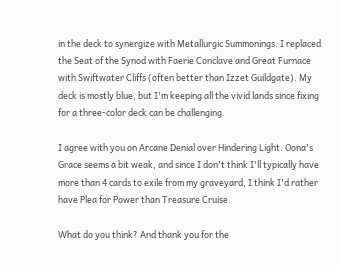in the deck to synergize with Metallurgic Summonings. I replaced the Seat of the Synod with Faerie Conclave and Great Furnace with Swiftwater Cliffs (often better than Izzet Guildgate). My deck is mostly blue, but I'm keeping all the vivid lands since fixing for a three-color deck can be challenging.

I agree with you on Arcane Denial over Hindering Light. Oona's Grace seems a bit weak, and since I don't think I'll typically have more than 4 cards to exile from my graveyard, I think I'd rather have Plea for Power than Treasure Cruise.

What do you think? And thank you for the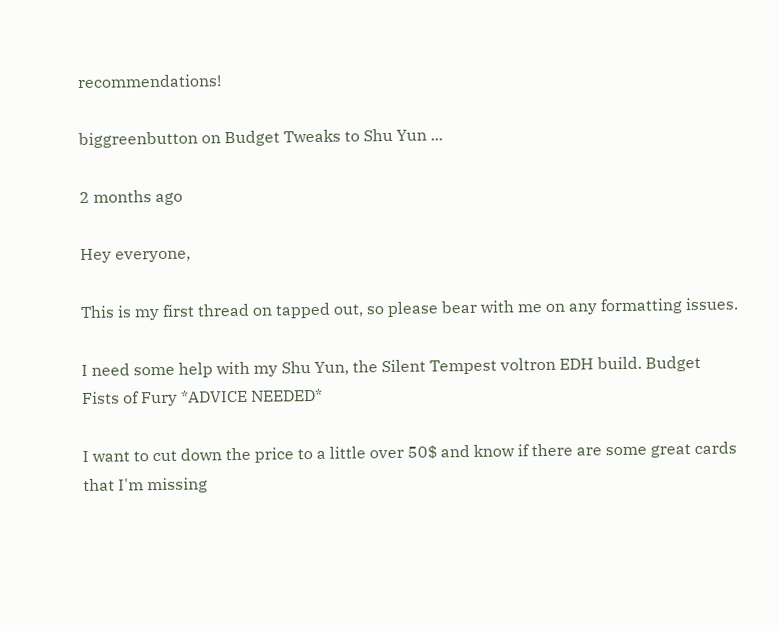recommendations!

biggreenbutton on Budget Tweaks to Shu Yun ...

2 months ago

Hey everyone,

This is my first thread on tapped out, so please bear with me on any formatting issues.

I need some help with my Shu Yun, the Silent Tempest voltron EDH build. Budget Fists of Fury *ADVICE NEEDED*

I want to cut down the price to a little over 50$ and know if there are some great cards that I'm missing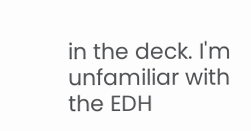in the deck. I'm unfamiliar with the EDH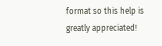format so this help is greatly appreciated!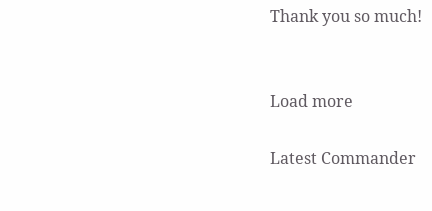Thank you so much!


Load more

Latest Commander